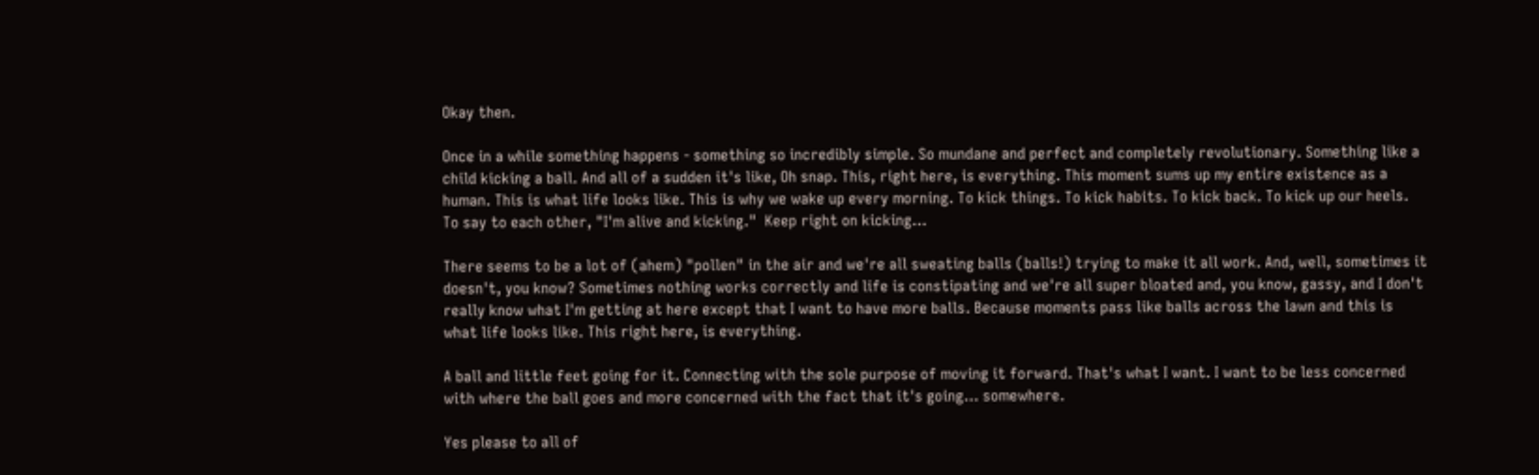Okay then.

Once in a while something happens - something so incredibly simple. So mundane and perfect and completely revolutionary. Something like a child kicking a ball. And all of a sudden it's like, Oh snap. This, right here, is everything. This moment sums up my entire existence as a human. This is what life looks like. This is why we wake up every morning. To kick things. To kick habits. To kick back. To kick up our heels. To say to each other, "I'm alive and kicking."  Keep right on kicking...

There seems to be a lot of (ahem) "pollen" in the air and we're all sweating balls (balls!) trying to make it all work. And, well, sometimes it doesn't, you know? Sometimes nothing works correctly and life is constipating and we're all super bloated and, you know, gassy, and I don't really know what I'm getting at here except that I want to have more balls. Because moments pass like balls across the lawn and this is what life looks like. This right here, is everything.

A ball and little feet going for it. Connecting with the sole purpose of moving it forward. That's what I want. I want to be less concerned with where the ball goes and more concerned with the fact that it's going... somewhere.

Yes please to all of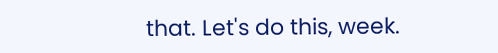that. Let's do this, week.